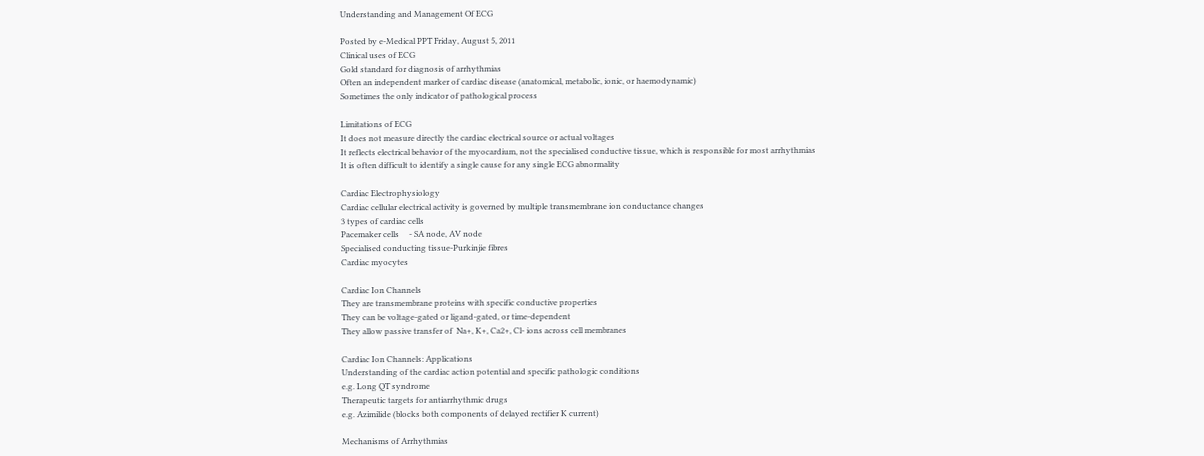Understanding and Management Of ECG

Posted by e-Medical PPT Friday, August 5, 2011
Clinical uses of ECG
Gold standard for diagnosis of arrhythmias
Often an independent marker of cardiac disease (anatomical, metabolic, ionic, or haemodynamic)
Sometimes the only indicator of pathological process

Limitations of ECG
It does not measure directly the cardiac electrical source or actual voltages
It reflects electrical behavior of the myocardium, not the specialised conductive tissue, which is responsible for most arrhythmias
It is often difficult to identify a single cause for any single ECG abnormality

Cardiac Electrophysiology
Cardiac cellular electrical activity is governed by multiple transmembrane ion conductance changes
3 types of cardiac cells
Pacemaker cells     - SA node, AV node
Specialised conducting tissue-Purkinjie fibres
Cardiac myocytes

Cardiac Ion Channels
They are transmembrane proteins with specific conductive properties
They can be voltage-gated or ligand-gated, or time-dependent
They allow passive transfer of  Na+, K+, Ca2+, Cl- ions across cell membranes

Cardiac Ion Channels: Applications
Understanding of the cardiac action potential and specific pathologic conditions
e.g. Long QT syndrome
Therapeutic targets for antiarrhythmic drugs
e.g. Azimilide (blocks both components of delayed rectifier K current)

Mechanisms of Arrhythmias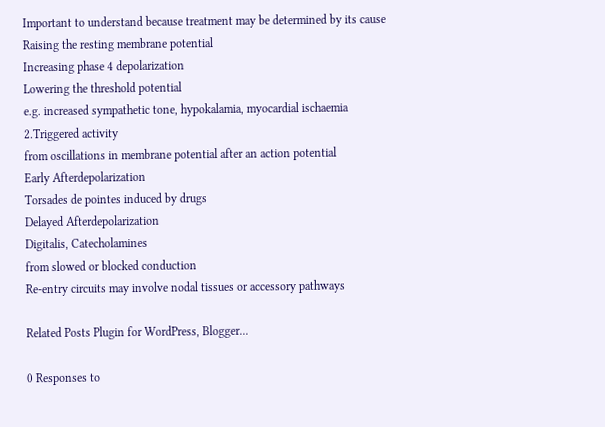Important to understand because treatment may be determined by its cause
Raising the resting membrane potential
Increasing phase 4 depolarization
Lowering the threshold potential
e.g. increased sympathetic tone, hypokalamia, myocardial ischaemia
2.Triggered activity
from oscillations in membrane potential after an action potential
Early Afterdepolarization
Torsades de pointes induced by drugs
Delayed Afterdepolarization
Digitalis, Catecholamines
from slowed or blocked conduction
Re-entry circuits may involve nodal tissues or accessory pathways

Related Posts Plugin for WordPress, Blogger...

0 Responses to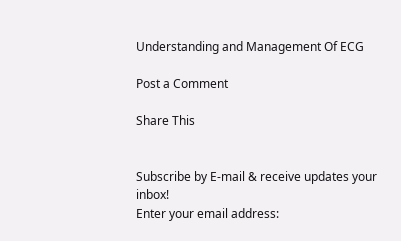Understanding and Management Of ECG

Post a Comment

Share This


Subscribe by E-mail & receive updates your inbox!
Enter your email address: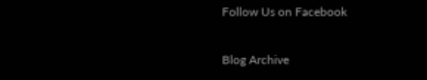Follow Us on Facebook

Blog Archive